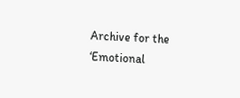Archive for the ‘Emotional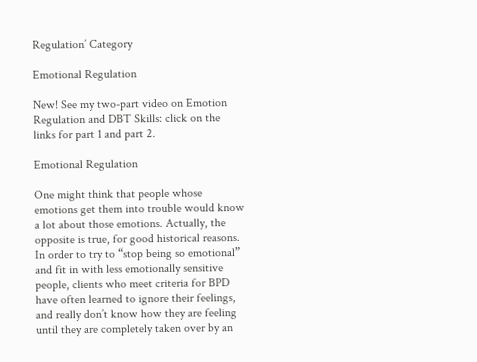Regulation’ Category

Emotional Regulation

New! See my two-part video on Emotion Regulation and DBT Skills: click on the links for part 1 and part 2.

Emotional Regulation

One might think that people whose emotions get them into trouble would know a lot about those emotions. Actually, the opposite is true, for good historical reasons. In order to try to “stop being so emotional” and fit in with less emotionally sensitive people, clients who meet criteria for BPD have often learned to ignore their feelings, and really don’t know how they are feeling until they are completely taken over by an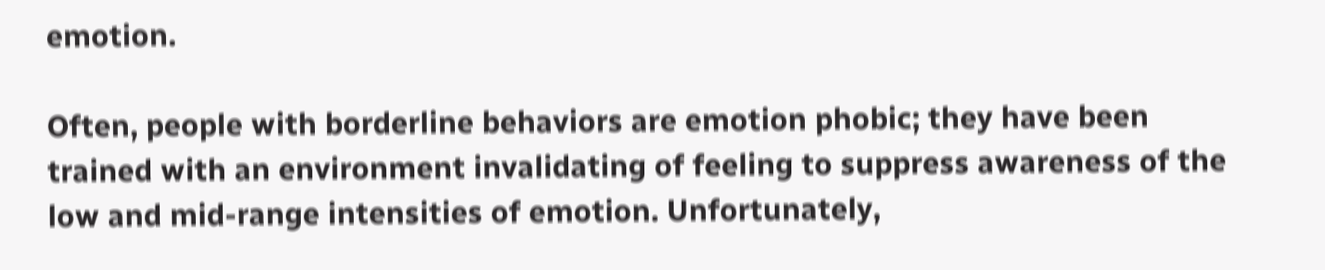emotion.

Often, people with borderline behaviors are emotion phobic; they have been trained with an environment invalidating of feeling to suppress awareness of the low and mid-range intensities of emotion. Unfortunately,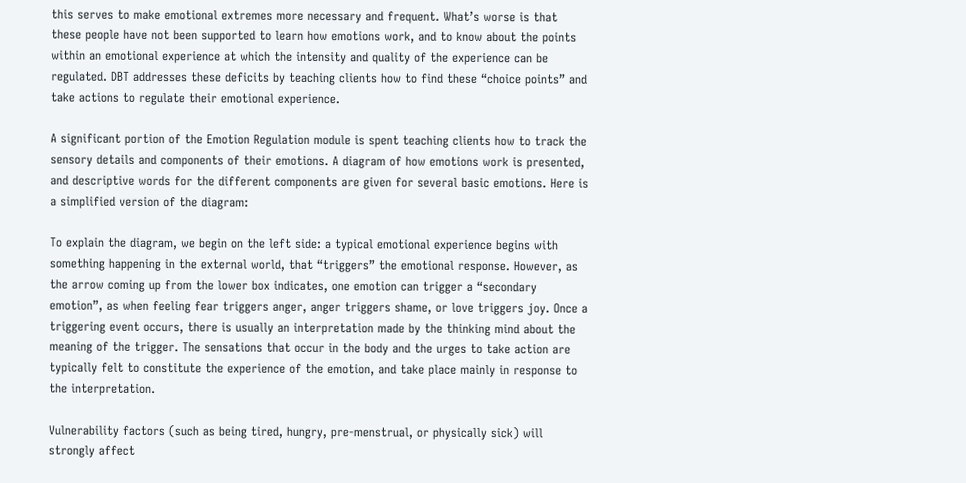this serves to make emotional extremes more necessary and frequent. What’s worse is that these people have not been supported to learn how emotions work, and to know about the points within an emotional experience at which the intensity and quality of the experience can be regulated. DBT addresses these deficits by teaching clients how to find these “choice points” and take actions to regulate their emotional experience.

A significant portion of the Emotion Regulation module is spent teaching clients how to track the sensory details and components of their emotions. A diagram of how emotions work is presented, and descriptive words for the different components are given for several basic emotions. Here is a simplified version of the diagram:

To explain the diagram, we begin on the left side: a typical emotional experience begins with something happening in the external world, that “triggers” the emotional response. However, as the arrow coming up from the lower box indicates, one emotion can trigger a “secondary emotion”, as when feeling fear triggers anger, anger triggers shame, or love triggers joy. Once a triggering event occurs, there is usually an interpretation made by the thinking mind about the meaning of the trigger. The sensations that occur in the body and the urges to take action are typically felt to constitute the experience of the emotion, and take place mainly in response to the interpretation.

Vulnerability factors (such as being tired, hungry, pre-menstrual, or physically sick) will strongly affect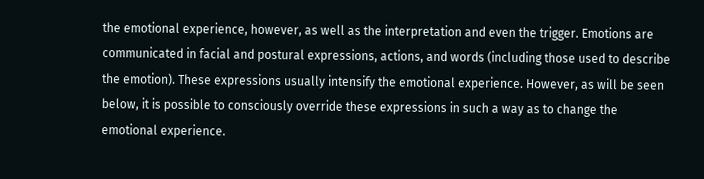the emotional experience, however, as well as the interpretation and even the trigger. Emotions are communicated in facial and postural expressions, actions, and words (including those used to describe the emotion). These expressions usually intensify the emotional experience. However, as will be seen below, it is possible to consciously override these expressions in such a way as to change the emotional experience.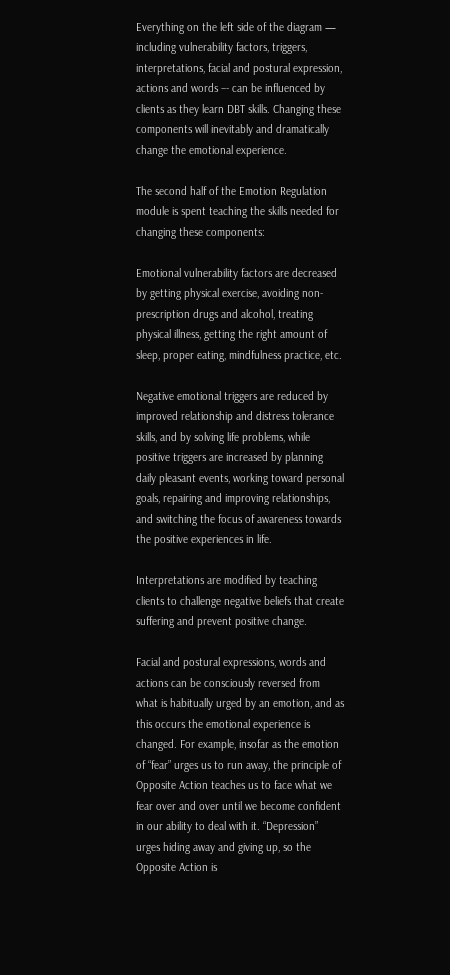Everything on the left side of the diagram — including vulnerability factors, triggers, interpretations, facial and postural expression, actions and words –- can be influenced by clients as they learn DBT skills. Changing these components will inevitably and dramatically change the emotional experience.

The second half of the Emotion Regulation module is spent teaching the skills needed for changing these components:

Emotional vulnerability factors are decreased by getting physical exercise, avoiding non-prescription drugs and alcohol, treating physical illness, getting the right amount of sleep, proper eating, mindfulness practice, etc.

Negative emotional triggers are reduced by improved relationship and distress tolerance skills, and by solving life problems, while positive triggers are increased by planning daily pleasant events, working toward personal goals, repairing and improving relationships, and switching the focus of awareness towards the positive experiences in life.

Interpretations are modified by teaching clients to challenge negative beliefs that create suffering and prevent positive change.

Facial and postural expressions, words and actions can be consciously reversed from what is habitually urged by an emotion, and as this occurs the emotional experience is changed. For example, insofar as the emotion of “fear” urges us to run away, the principle of Opposite Action teaches us to face what we fear over and over until we become confident in our ability to deal with it. “Depression” urges hiding away and giving up, so the Opposite Action is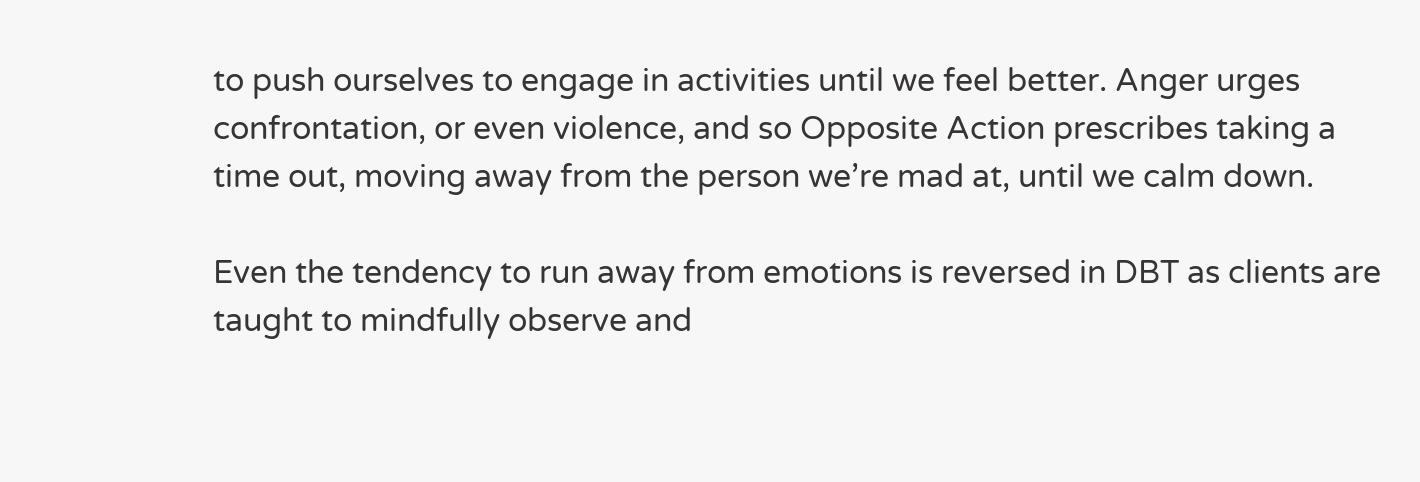to push ourselves to engage in activities until we feel better. Anger urges confrontation, or even violence, and so Opposite Action prescribes taking a time out, moving away from the person we’re mad at, until we calm down.

Even the tendency to run away from emotions is reversed in DBT as clients are taught to mindfully observe and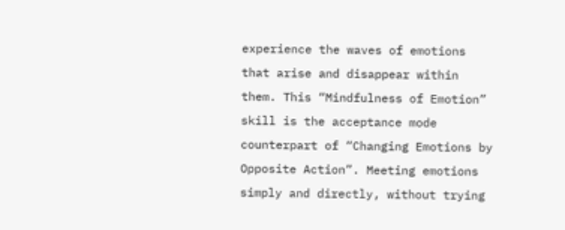experience the waves of emotions that arise and disappear within them. This “Mindfulness of Emotion” skill is the acceptance mode counterpart of “Changing Emotions by Opposite Action”. Meeting emotions simply and directly, without trying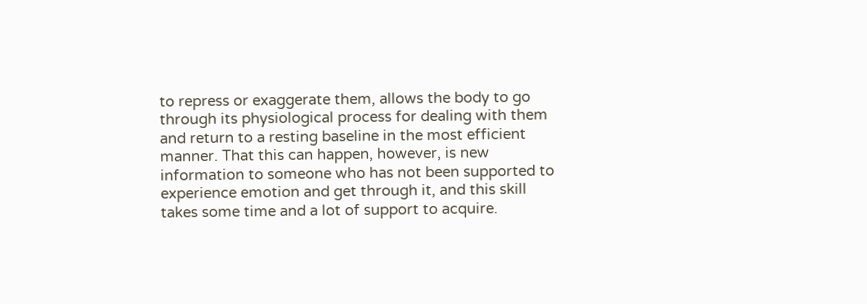to repress or exaggerate them, allows the body to go through its physiological process for dealing with them and return to a resting baseline in the most efficient manner. That this can happen, however, is new information to someone who has not been supported to experience emotion and get through it, and this skill takes some time and a lot of support to acquire.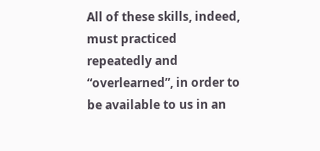All of these skills, indeed, must practiced repeatedly and “overlearned”, in order to be available to us in an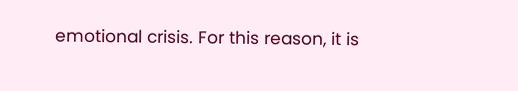emotional crisis. For this reason, it is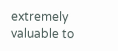extremely valuable to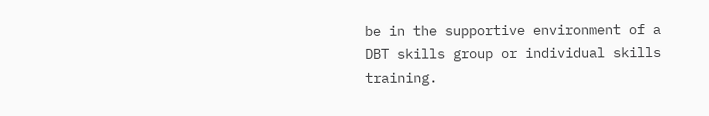be in the supportive environment of a DBT skills group or individual skills training.